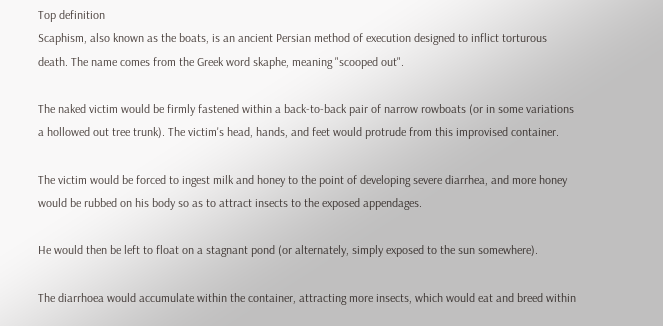Top definition
Scaphism, also known as the boats, is an ancient Persian method of execution designed to inflict torturous death. The name comes from the Greek word skaphe, meaning "scooped out".

The naked victim would be firmly fastened within a back-to-back pair of narrow rowboats (or in some variations a hollowed out tree trunk). The victim's head, hands, and feet would protrude from this improvised container.

The victim would be forced to ingest milk and honey to the point of developing severe diarrhea, and more honey would be rubbed on his body so as to attract insects to the exposed appendages.

He would then be left to float on a stagnant pond (or alternately, simply exposed to the sun somewhere).

The diarrhoea would accumulate within the container, attracting more insects, which would eat and breed within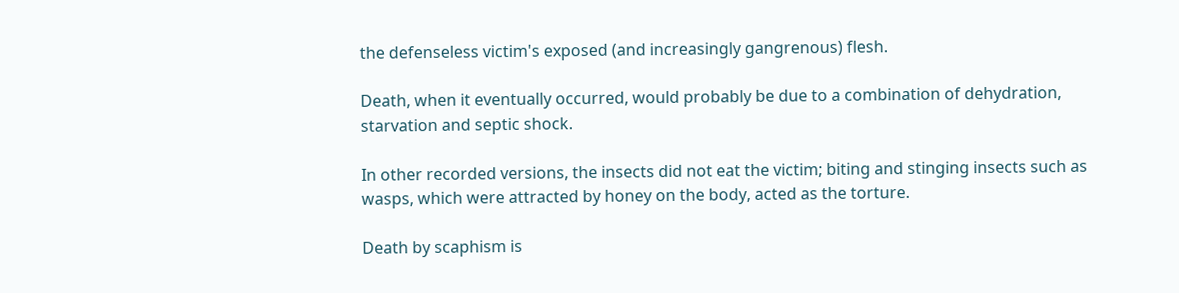the defenseless victim's exposed (and increasingly gangrenous) flesh.

Death, when it eventually occurred, would probably be due to a combination of dehydration, starvation and septic shock.

In other recorded versions, the insects did not eat the victim; biting and stinging insects such as wasps, which were attracted by honey on the body, acted as the torture.

Death by scaphism is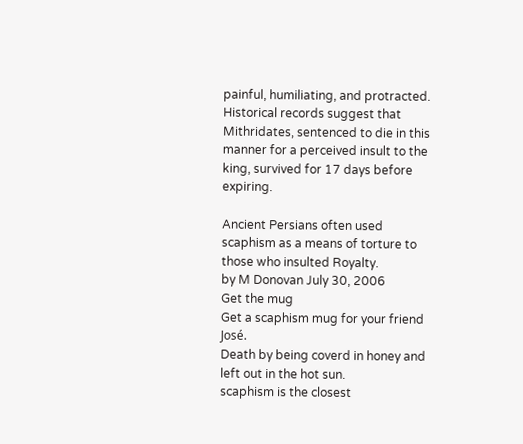painful, humiliating, and protracted. Historical records suggest that Mithridates, sentenced to die in this manner for a perceived insult to the king, survived for 17 days before expiring.

Ancient Persians often used scaphism as a means of torture to those who insulted Royalty.
by M Donovan July 30, 2006
Get the mug
Get a scaphism mug for your friend José.
Death by being coverd in honey and left out in the hot sun.
scaphism is the closest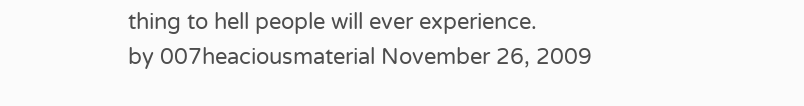thing to hell people will ever experience.
by 007heaciousmaterial November 26, 2009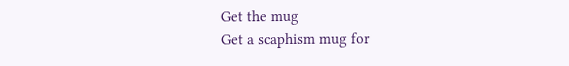Get the mug
Get a scaphism mug for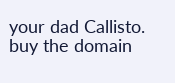your dad Callisto.
buy the domain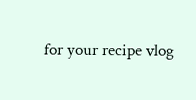for your recipe vlog